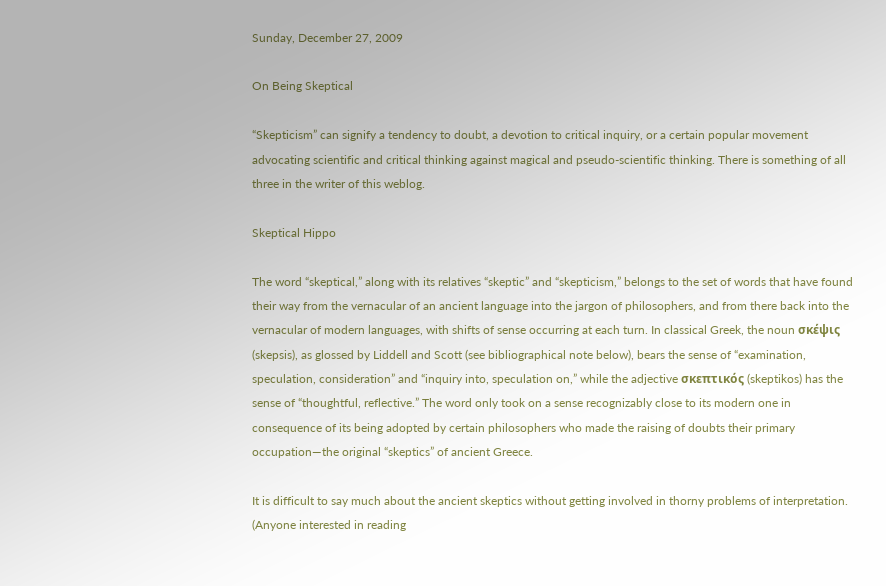Sunday, December 27, 2009

On Being Skeptical

“Skepticism” can signify a tendency to doubt, a devotion to critical inquiry, or a certain popular movement advocating scientific and critical thinking against magical and pseudo-scientific thinking. There is something of all three in the writer of this weblog.

Skeptical Hippo

The word “skeptical,” along with its relatives “skeptic” and “skepticism,” belongs to the set of words that have found their way from the vernacular of an ancient language into the jargon of philosophers, and from there back into the vernacular of modern languages, with shifts of sense occurring at each turn. In classical Greek, the noun σκέψις (skepsis), as glossed by Liddell and Scott (see bibliographical note below), bears the sense of “examination, speculation, consideration” and “inquiry into, speculation on,” while the adjective σκεπτικός (skeptikos) has the sense of “thoughtful, reflective.” The word only took on a sense recognizably close to its modern one in consequence of its being adopted by certain philosophers who made the raising of doubts their primary occupation—the original “skeptics” of ancient Greece.

It is difficult to say much about the ancient skeptics without getting involved in thorny problems of interpretation. (Anyone interested in reading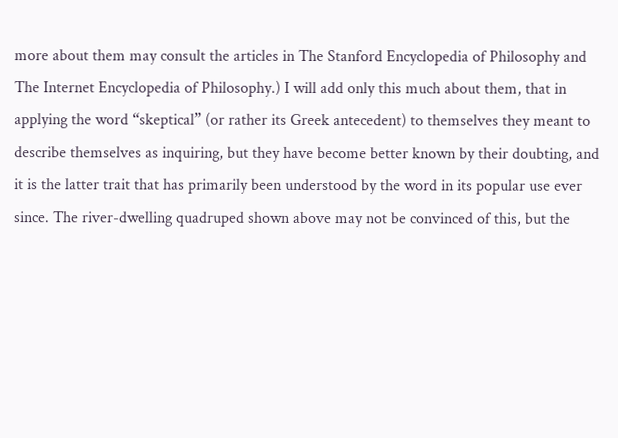more about them may consult the articles in The Stanford Encyclopedia of Philosophy and The Internet Encyclopedia of Philosophy.) I will add only this much about them, that in applying the word “skeptical” (or rather its Greek antecedent) to themselves they meant to describe themselves as inquiring, but they have become better known by their doubting, and it is the latter trait that has primarily been understood by the word in its popular use ever since. The river-dwelling quadruped shown above may not be convinced of this, but the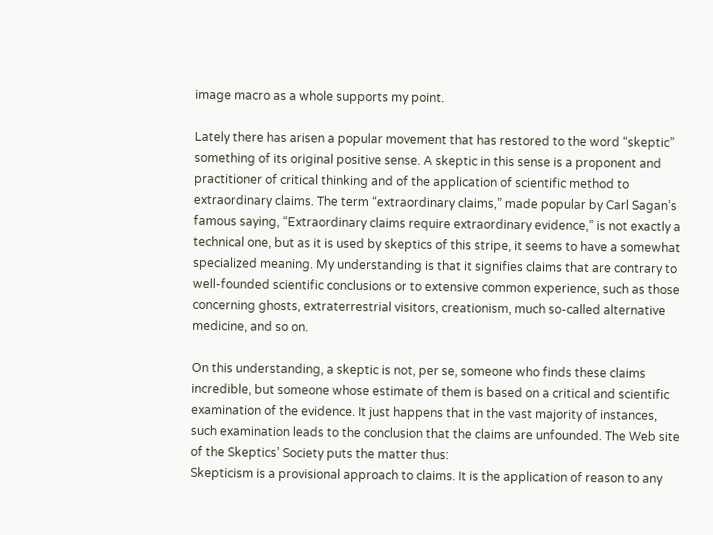image macro as a whole supports my point.

Lately there has arisen a popular movement that has restored to the word “skeptic” something of its original positive sense. A skeptic in this sense is a proponent and practitioner of critical thinking and of the application of scientific method to extraordinary claims. The term “extraordinary claims,” made popular by Carl Sagan’s famous saying, “Extraordinary claims require extraordinary evidence,” is not exactly a technical one, but as it is used by skeptics of this stripe, it seems to have a somewhat specialized meaning. My understanding is that it signifies claims that are contrary to well-founded scientific conclusions or to extensive common experience, such as those concerning ghosts, extraterrestrial visitors, creationism, much so-called alternative medicine, and so on.

On this understanding, a skeptic is not, per se, someone who finds these claims incredible, but someone whose estimate of them is based on a critical and scientific examination of the evidence. It just happens that in the vast majority of instances, such examination leads to the conclusion that the claims are unfounded. The Web site of the Skeptics’ Society puts the matter thus:
Skepticism is a provisional approach to claims. It is the application of reason to any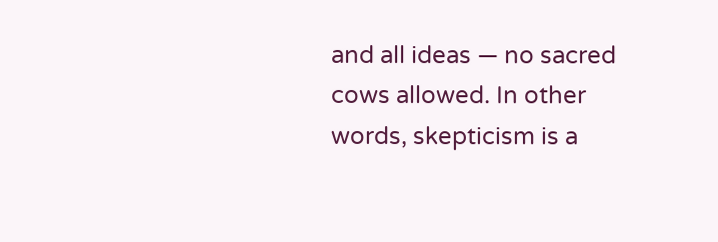and all ideas — no sacred cows allowed. In other words, skepticism is a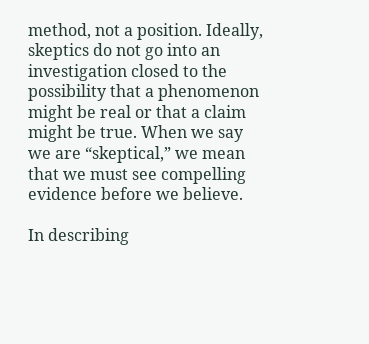method, not a position. Ideally, skeptics do not go into an investigation closed to the possibility that a phenomenon might be real or that a claim might be true. When we say we are “skeptical,” we mean that we must see compelling evidence before we believe.

In describing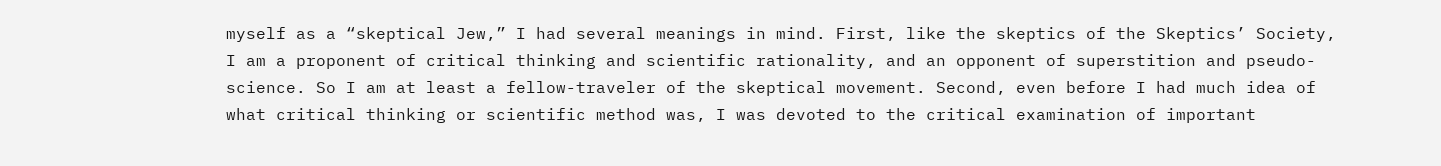myself as a “skeptical Jew,” I had several meanings in mind. First, like the skeptics of the Skeptics’ Society, I am a proponent of critical thinking and scientific rationality, and an opponent of superstition and pseudo-science. So I am at least a fellow-traveler of the skeptical movement. Second, even before I had much idea of what critical thinking or scientific method was, I was devoted to the critical examination of important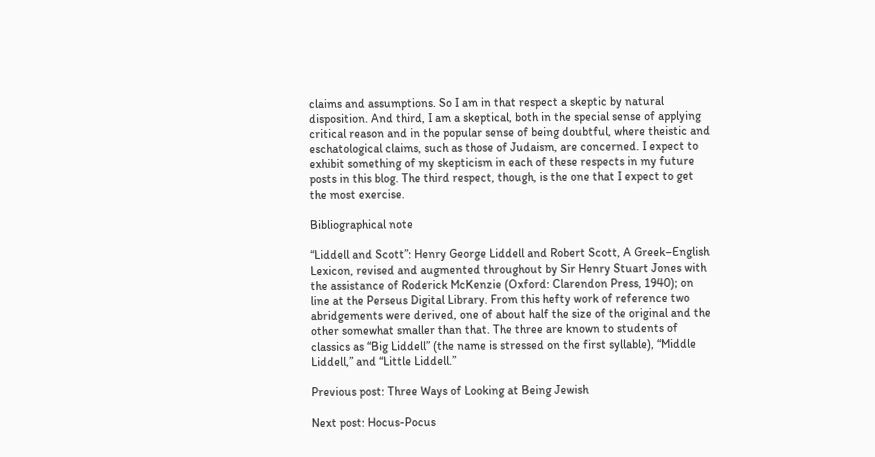claims and assumptions. So I am in that respect a skeptic by natural disposition. And third, I am a skeptical, both in the special sense of applying critical reason and in the popular sense of being doubtful, where theistic and eschatological claims, such as those of Judaism, are concerned. I expect to exhibit something of my skepticism in each of these respects in my future posts in this blog. The third respect, though, is the one that I expect to get the most exercise.

Bibliographical note

“Liddell and Scott”: Henry George Liddell and Robert Scott, A Greek–English Lexicon, revised and augmented throughout by Sir Henry Stuart Jones with the assistance of Roderick McKenzie (Oxford: Clarendon Press, 1940); on line at the Perseus Digital Library. From this hefty work of reference two abridgements were derived, one of about half the size of the original and the other somewhat smaller than that. The three are known to students of classics as “Big Liddell” (the name is stressed on the first syllable), “Middle Liddell,” and “Little Liddell.”

Previous post: Three Ways of Looking at Being Jewish

Next post: Hocus-Pocus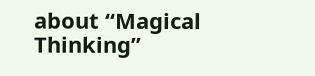about “Magical Thinking”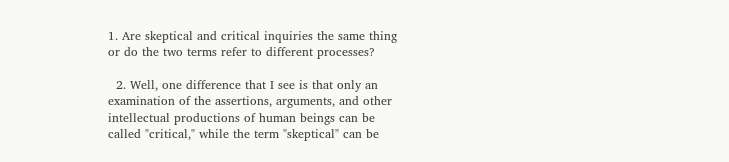1. Are skeptical and critical inquiries the same thing or do the two terms refer to different processes?

  2. Well, one difference that I see is that only an examination of the assertions, arguments, and other intellectual productions of human beings can be called "critical," while the term "skeptical" can be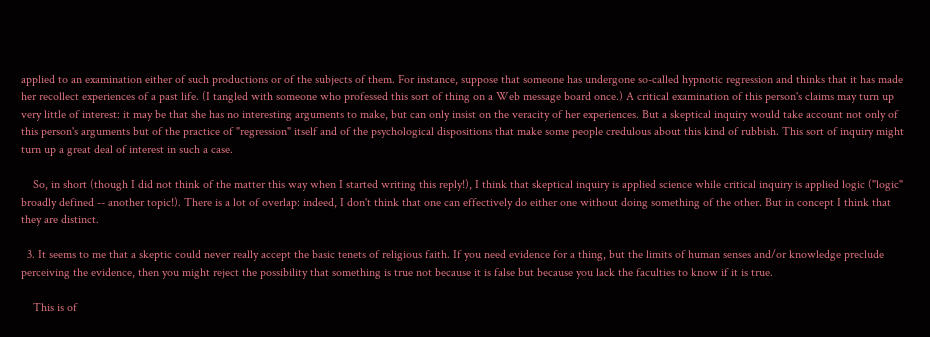applied to an examination either of such productions or of the subjects of them. For instance, suppose that someone has undergone so-called hypnotic regression and thinks that it has made her recollect experiences of a past life. (I tangled with someone who professed this sort of thing on a Web message board once.) A critical examination of this person's claims may turn up very little of interest: it may be that she has no interesting arguments to make, but can only insist on the veracity of her experiences. But a skeptical inquiry would take account not only of this person's arguments but of the practice of "regression" itself and of the psychological dispositions that make some people credulous about this kind of rubbish. This sort of inquiry might turn up a great deal of interest in such a case.

    So, in short (though I did not think of the matter this way when I started writing this reply!), I think that skeptical inquiry is applied science while critical inquiry is applied logic ("logic" broadly defined -- another topic!). There is a lot of overlap: indeed, I don't think that one can effectively do either one without doing something of the other. But in concept I think that they are distinct.

  3. It seems to me that a skeptic could never really accept the basic tenets of religious faith. If you need evidence for a thing, but the limits of human senses and/or knowledge preclude perceiving the evidence, then you might reject the possibility that something is true not because it is false but because you lack the faculties to know if it is true.

    This is of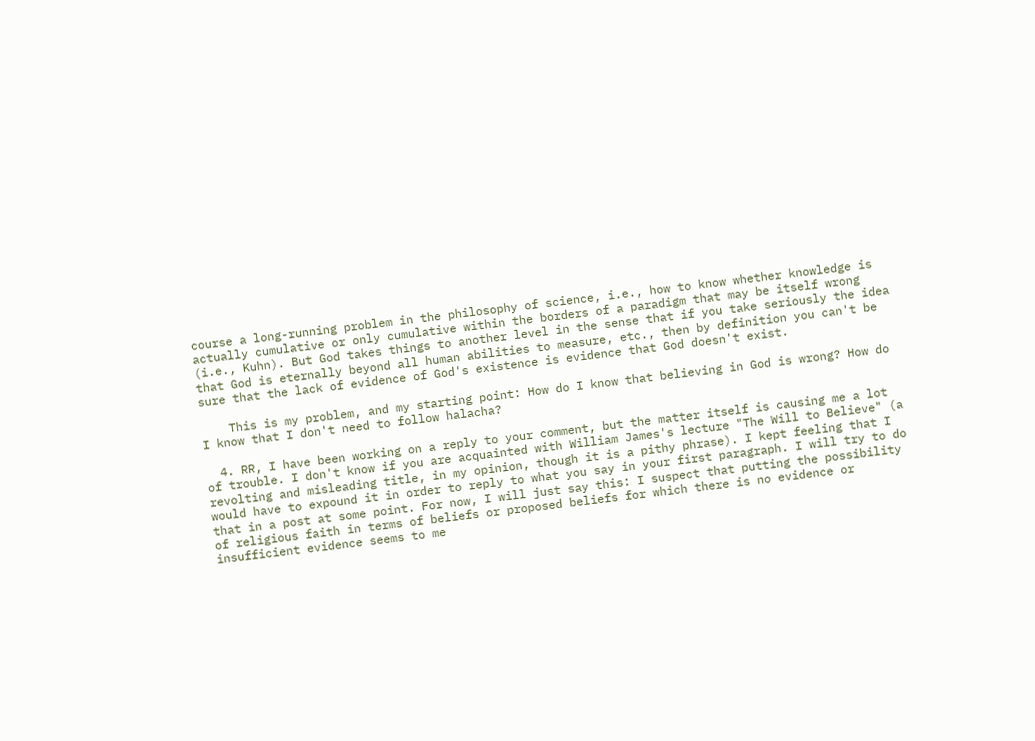course a long-running problem in the philosophy of science, i.e., how to know whether knowledge is actually cumulative or only cumulative within the borders of a paradigm that may be itself wrong (i.e., Kuhn). But God takes things to another level in the sense that if you take seriously the idea that God is eternally beyond all human abilities to measure, etc., then by definition you can't be sure that the lack of evidence of God's existence is evidence that God doesn't exist.

    This is my problem, and my starting point: How do I know that believing in God is wrong? How do I know that I don't need to follow halacha?

  4. RR, I have been working on a reply to your comment, but the matter itself is causing me a lot of trouble. I don't know if you are acquainted with William James's lecture "The Will to Believe" (a revolting and misleading title, in my opinion, though it is a pithy phrase). I kept feeling that I would have to expound it in order to reply to what you say in your first paragraph. I will try to do that in a post at some point. For now, I will just say this: I suspect that putting the possibility of religious faith in terms of beliefs or proposed beliefs for which there is no evidence or insufficient evidence seems to me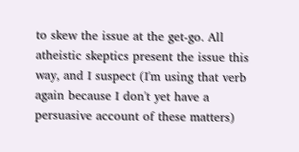to skew the issue at the get-go. All atheistic skeptics present the issue this way, and I suspect (I'm using that verb again because I don't yet have a persuasive account of these matters)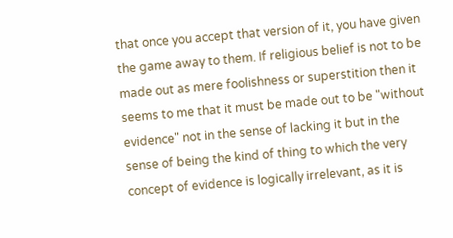that once you accept that version of it, you have given the game away to them. If religious belief is not to be made out as mere foolishness or superstition then it seems to me that it must be made out to be "without evidence" not in the sense of lacking it but in the sense of being the kind of thing to which the very concept of evidence is logically irrelevant, as it is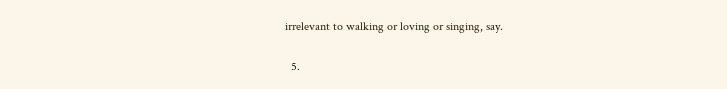irrelevant to walking or loving or singing, say.

  5.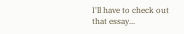I'll have to check out that essay...